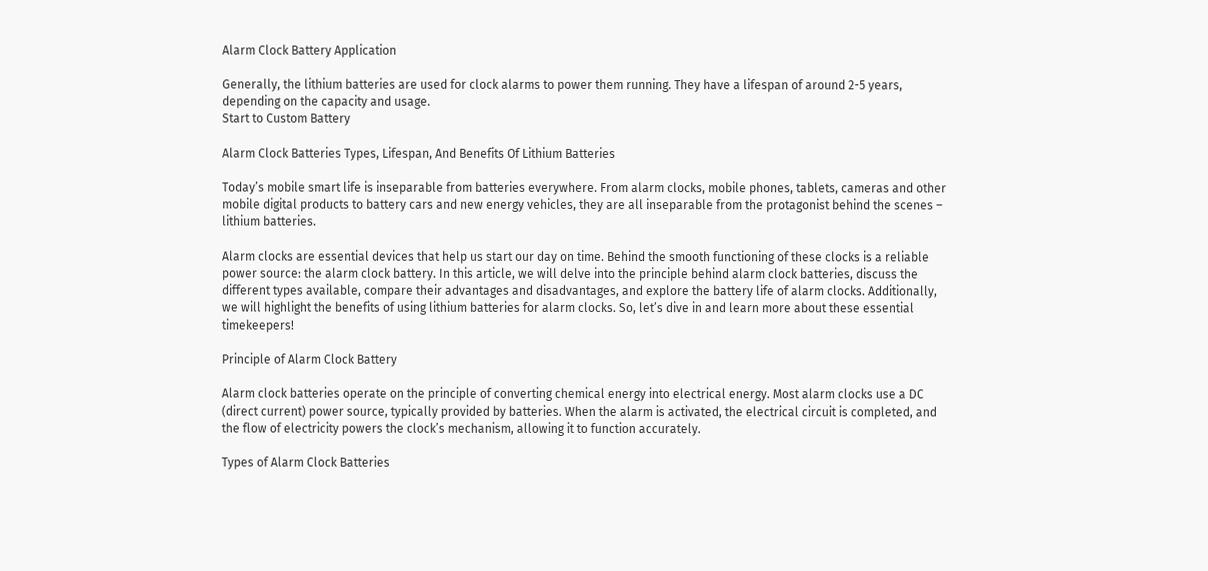Alarm Clock Battery Application

Generally, the lithium batteries are used for clock alarms to power them running. They have a lifespan of around 2-5 years, depending on the capacity and usage.
Start to Custom Battery

Alarm Clock Batteries Types, Lifespan, And Benefits Of Lithium Batteries

Today’s mobile smart life is inseparable from batteries everywhere. From alarm clocks, mobile phones, tablets, cameras and other mobile digital products to battery cars and new energy vehicles, they are all inseparable from the protagonist behind the scenes – lithium batteries.

Alarm clocks are essential devices that help us start our day on time. Behind the smooth functioning of these clocks is a reliable power source: the alarm clock battery. In this article, we will delve into the principle behind alarm clock batteries, discuss the different types available, compare their advantages and disadvantages, and explore the battery life of alarm clocks. Additionally, we will highlight the benefits of using lithium batteries for alarm clocks. So, let’s dive in and learn more about these essential timekeepers!

Principle of Alarm Clock Battery

Alarm clock batteries operate on the principle of converting chemical energy into electrical energy. Most alarm clocks use a DC (direct current) power source, typically provided by batteries. When the alarm is activated, the electrical circuit is completed, and the flow of electricity powers the clock’s mechanism, allowing it to function accurately.

Types of Alarm Clock Batteries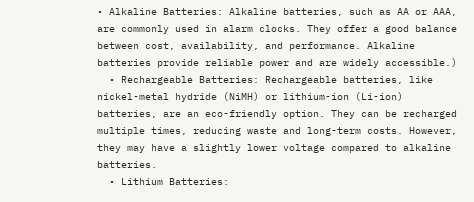• Alkaline Batteries: Alkaline batteries, such as AA or AAA, are commonly used in alarm clocks. They offer a good balance between cost, availability, and performance. Alkaline batteries provide reliable power and are widely accessible.)
  • Rechargeable Batteries: Rechargeable batteries, like nickel-metal hydride (NiMH) or lithium-ion (Li-ion) batteries, are an eco-friendly option. They can be recharged multiple times, reducing waste and long-term costs. However, they may have a slightly lower voltage compared to alkaline batteries.
  • Lithium Batteries: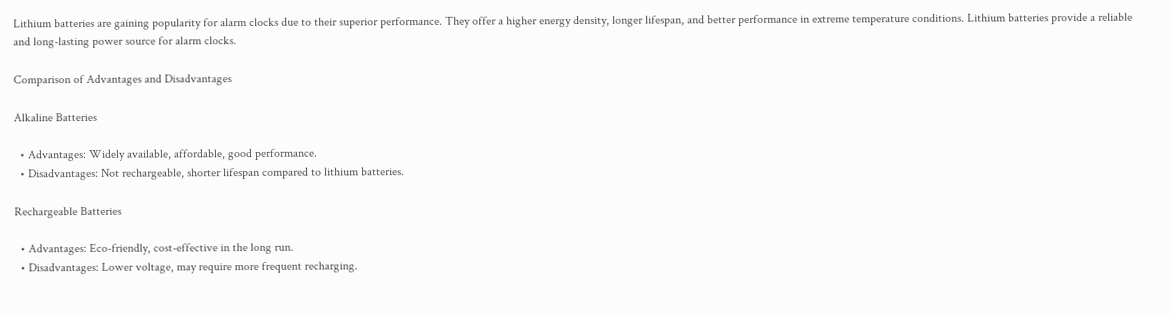Lithium batteries are gaining popularity for alarm clocks due to their superior performance. They offer a higher energy density, longer lifespan, and better performance in extreme temperature conditions. Lithium batteries provide a reliable and long-lasting power source for alarm clocks.

Comparison of Advantages and Disadvantages

Alkaline Batteries

  • Advantages: Widely available, affordable, good performance.
  • Disadvantages: Not rechargeable, shorter lifespan compared to lithium batteries.

Rechargeable Batteries

  • Advantages: Eco-friendly, cost-effective in the long run.
  • Disadvantages: Lower voltage, may require more frequent recharging.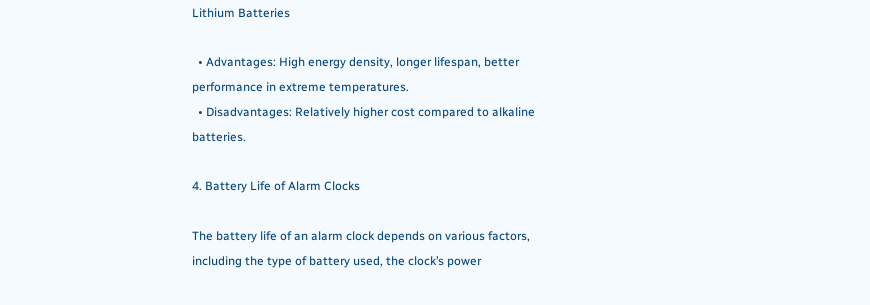Lithium Batteries

  • Advantages: High energy density, longer lifespan, better performance in extreme temperatures.
  • Disadvantages: Relatively higher cost compared to alkaline batteries.

4. Battery Life of Alarm Clocks

The battery life of an alarm clock depends on various factors, including the type of battery used, the clock’s power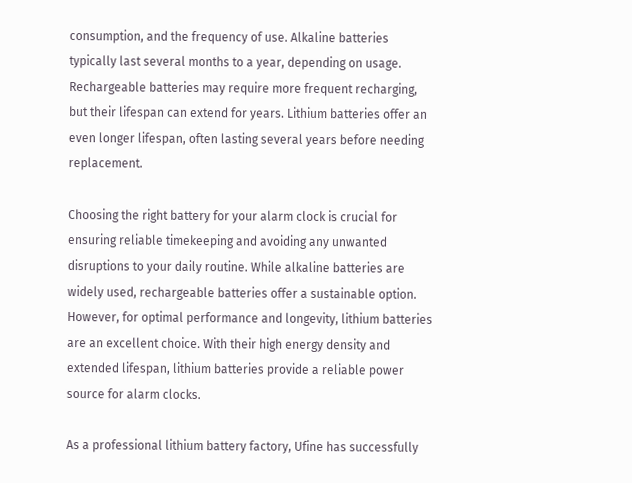consumption, and the frequency of use. Alkaline batteries typically last several months to a year, depending on usage. Rechargeable batteries may require more frequent recharging, but their lifespan can extend for years. Lithium batteries offer an even longer lifespan, often lasting several years before needing replacement.

Choosing the right battery for your alarm clock is crucial for ensuring reliable timekeeping and avoiding any unwanted disruptions to your daily routine. While alkaline batteries are widely used, rechargeable batteries offer a sustainable option. However, for optimal performance and longevity, lithium batteries are an excellent choice. With their high energy density and extended lifespan, lithium batteries provide a reliable power source for alarm clocks.

As a professional lithium battery factory, Ufine has successfully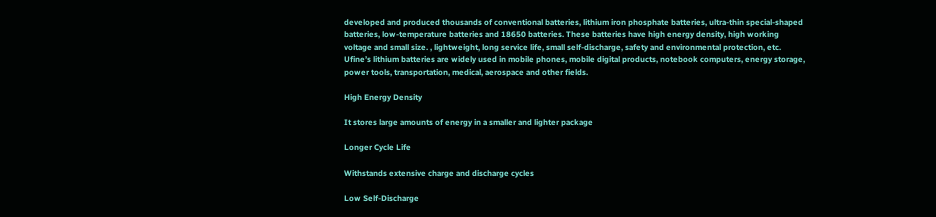developed and produced thousands of conventional batteries, lithium iron phosphate batteries, ultra-thin special-shaped batteries, low-temperature batteries and 18650 batteries. These batteries have high energy density, high working voltage and small size. , lightweight, long service life, small self-discharge, safety and environmental protection, etc. Ufine’s lithium batteries are widely used in mobile phones, mobile digital products, notebook computers, energy storage, power tools, transportation, medical, aerospace and other fields.

High Energy Density

It stores large amounts of energy in a smaller and lighter package

Longer Cycle Life

Withstands extensive charge and discharge cycles

Low Self-Discharge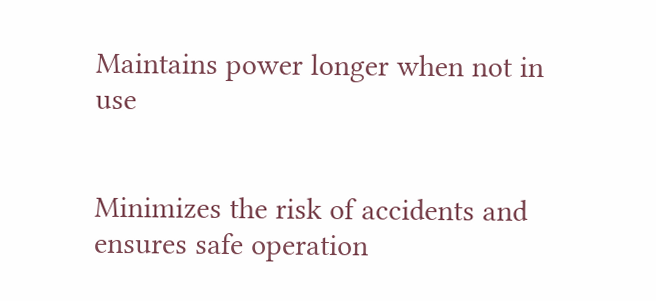Maintains power longer when not in use


Minimizes the risk of accidents and ensures safe operation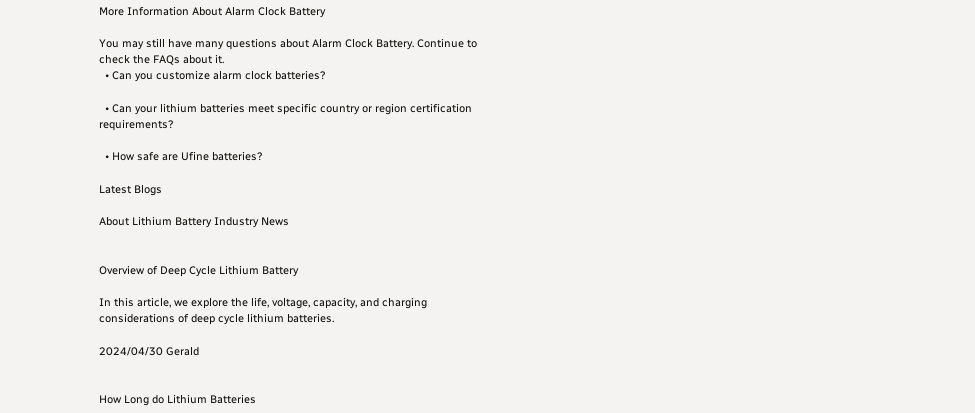More Information About Alarm Clock Battery

You may still have many questions about Alarm Clock Battery. Continue to check the FAQs about it.
  • Can you customize alarm clock batteries?

  • Can your lithium batteries meet specific country or region certification requirements?

  • How safe are Ufine batteries?

Latest Blogs

About Lithium Battery Industry News


Overview of Deep Cycle Lithium Battery

In this article, we explore the life, voltage, capacity, and charging considerations of deep cycle lithium batteries.

2024/04/30 Gerald


How Long do Lithium Batteries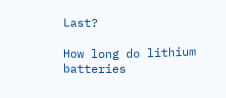Last?

How long do lithium batteries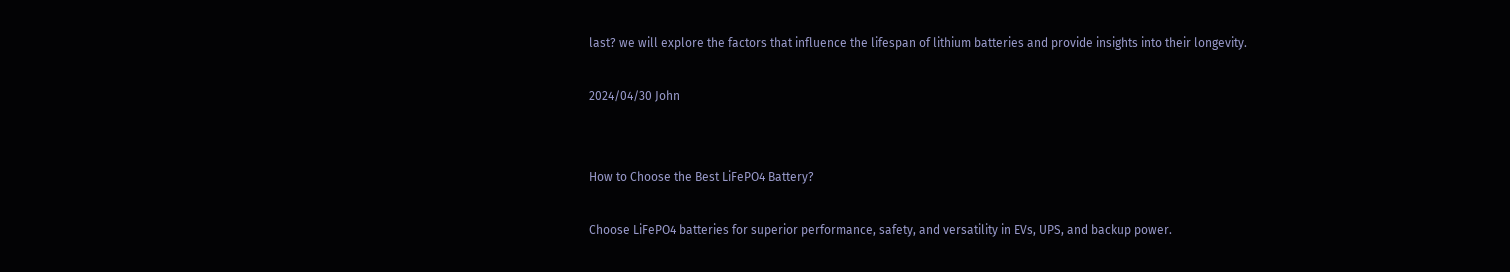last? we will explore the factors that influence the lifespan of lithium batteries and provide insights into their longevity.

2024/04/30 John


How to Choose the Best LiFePO4 Battery?

Choose LiFePO4 batteries for superior performance, safety, and versatility in EVs, UPS, and backup power.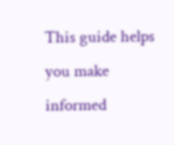This guide helps you make informed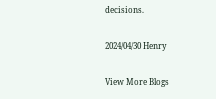decisions.

2024/04/30 Henry

View More Blogs